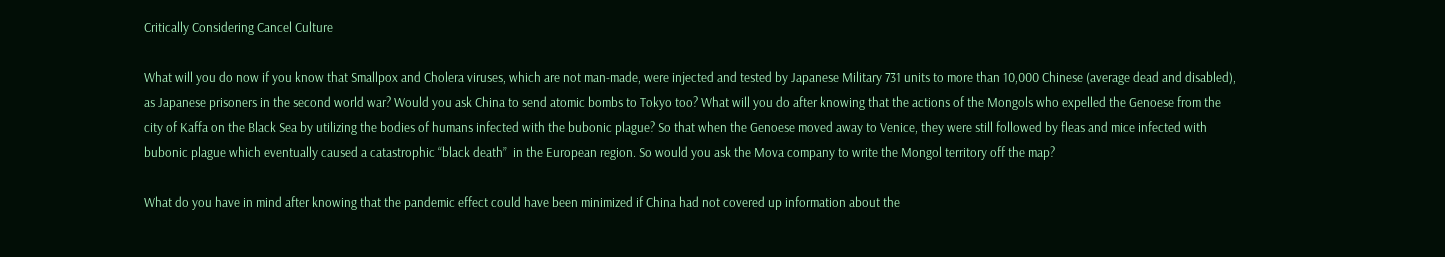Critically Considering Cancel Culture

What will you do now if you know that Smallpox and Cholera viruses, which are not man-made, were injected and tested by Japanese Military 731 units to more than 10,000 Chinese (average dead and disabled), as Japanese prisoners in the second world war? Would you ask China to send atomic bombs to Tokyo too? What will you do after knowing that the actions of the Mongols who expelled the Genoese from the city of Kaffa on the Black Sea by utilizing the bodies of humans infected with the bubonic plague? So that when the Genoese moved away to Venice, they were still followed by fleas and mice infected with bubonic plague which eventually caused a catastrophic “black death”  in the European region. So would you ask the Mova company to write the Mongol territory off the map?

What do you have in mind after knowing that the pandemic effect could have been minimized if China had not covered up information about the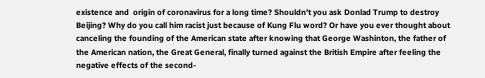existence and  origin of coronavirus for a long time? Shouldn’t you ask Donlad Trump to destroy Beijing? Why do you call him racist just because of Kung Flu word? Or have you ever thought about canceling the founding of the American state after knowing that George Washinton, the father of the American nation, the Great General, finally turned against the British Empire after feeling the negative effects of the second-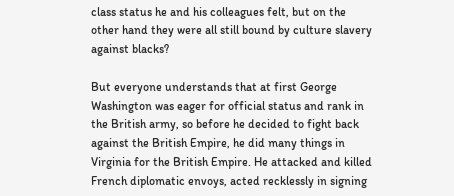class status he and his colleagues felt, but on the other hand they were all still bound by culture slavery against blacks?

But everyone understands that at first George Washington was eager for official status and rank in the British army, so before he decided to fight back against the British Empire, he did many things in Virginia for the British Empire. He attacked and killed French diplomatic envoys, acted recklessly in signing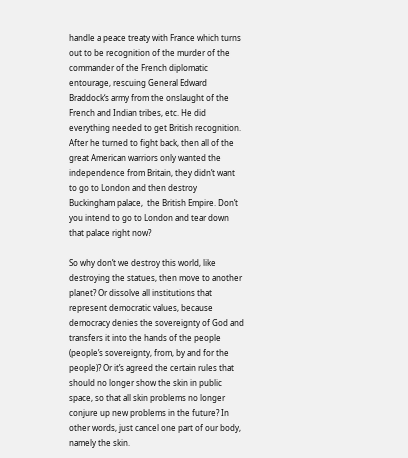handle a peace treaty with France which turns out to be recognition of the murder of the commander of the French diplomatic entourage, rescuing General Edward Braddock‘s army from the onslaught of the French and Indian tribes, etc. He did everything needed to get British recognition. After he turned to fight back, then all of the great American warriors only wanted the independence from Britain, they didn’t want to go to London and then destroy Buckingham palace,  the British Empire. Don’t you intend to go to London and tear down that palace right now?

So why don’t we destroy this world, like destroying the statues, then move to another planet? Or dissolve all institutions that represent democratic values, because democracy denies the sovereignty of God and transfers it into the hands of the people (people’s sovereignty, from, by and for the people)? Or it’s agreed the certain rules that should no longer show the skin in public space, so that all skin problems no longer conjure up new problems in the future? In other words, just cancel one part of our body, namely the skin.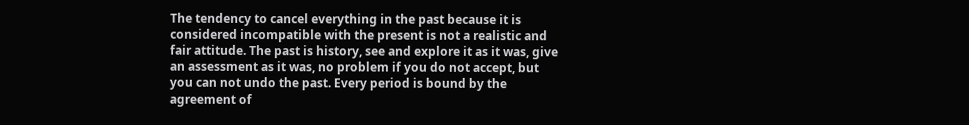The tendency to cancel everything in the past because it is considered incompatible with the present is not a realistic and fair attitude. The past is history, see and explore it as it was, give an assessment as it was, no problem if you do not accept, but you can not undo the past. Every period is bound by the agreement of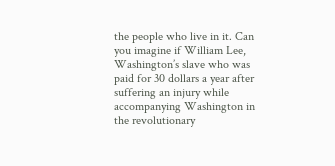the people who live in it. Can you imagine if William Lee, Washington’s slave who was paid for 30 dollars a year after suffering an injury while accompanying Washington in the revolutionary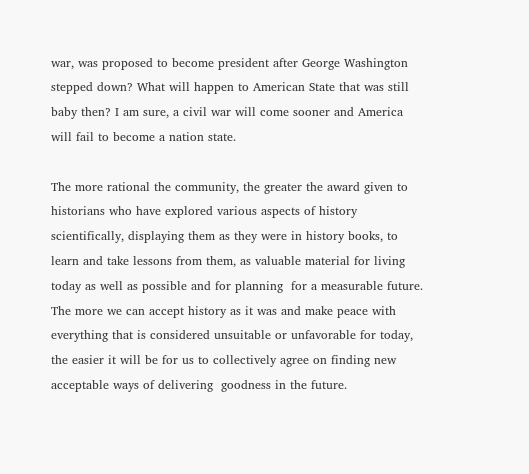war, was proposed to become president after George Washington stepped down? What will happen to American State that was still baby then? I am sure, a civil war will come sooner and America will fail to become a nation state.

The more rational the community, the greater the award given to historians who have explored various aspects of history scientifically, displaying them as they were in history books, to learn and take lessons from them, as valuable material for living today as well as possible and for planning  for a measurable future. The more we can accept history as it was and make peace with everything that is considered unsuitable or unfavorable for today, the easier it will be for us to collectively agree on finding new acceptable ways of delivering  goodness in the future.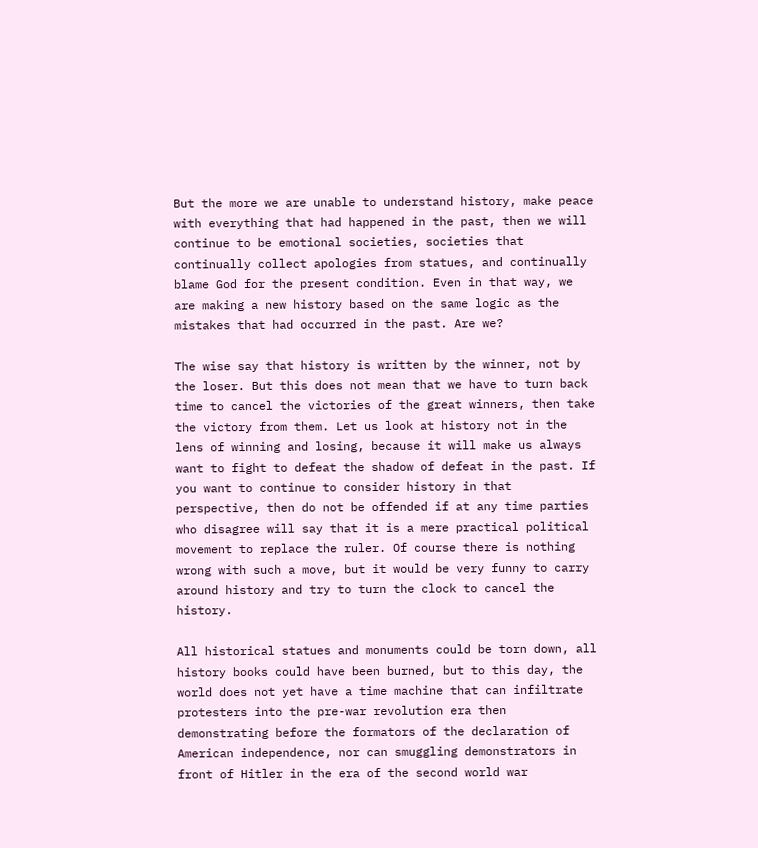But the more we are unable to understand history, make peace with everything that had happened in the past, then we will continue to be emotional societies, societies that continually collect apologies from statues, and continually blame God for the present condition. Even in that way, we are making a new history based on the same logic as the mistakes that had occurred in the past. Are we?

The wise say that history is written by the winner, not by the loser. But this does not mean that we have to turn back time to cancel the victories of the great winners, then take the victory from them. Let us look at history not in the lens of winning and losing, because it will make us always want to fight to defeat the shadow of defeat in the past. If you want to continue to consider history in that perspective, then do not be offended if at any time parties who disagree will say that it is a mere practical political movement to replace the ruler. Of course there is nothing wrong with such a move, but it would be very funny to carry around history and try to turn the clock to cancel the history.

All historical statues and monuments could be torn down, all history books could have been burned, but to this day, the world does not yet have a time machine that can infiltrate protesters into the pre-war revolution era then demonstrating before the formators of the declaration of American independence, nor can smuggling demonstrators in front of Hitler in the era of the second world war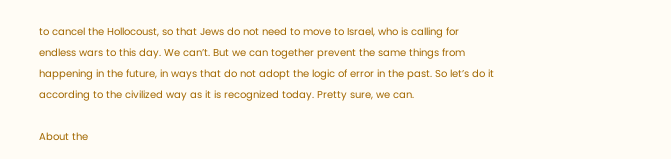to cancel the Hollocoust, so that Jews do not need to move to Israel, who is calling for endless wars to this day. We can’t. But we can together prevent the same things from happening in the future, in ways that do not adopt the logic of error in the past. So let’s do it according to the civilized way as it is recognized today. Pretty sure, we can.

About the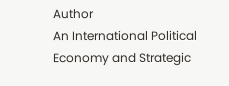Author
An International Political Economy and Strategic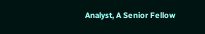Analyst, A Senior Fellow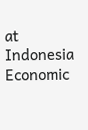at Indonesia Economic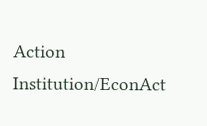Action Institution/EconAct